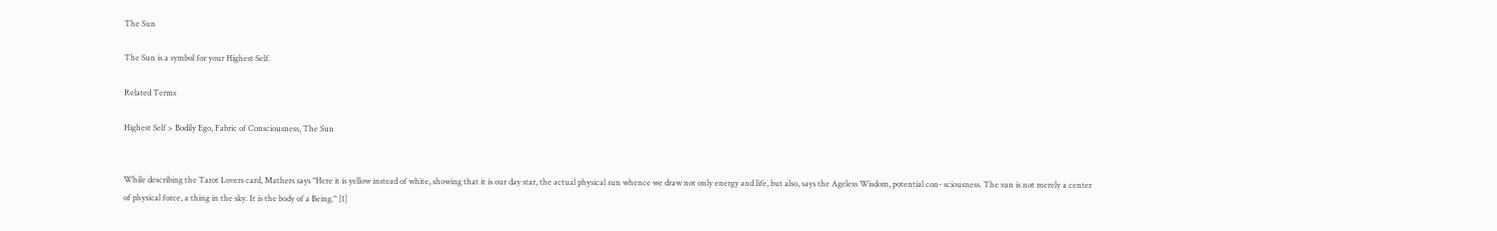The Sun

The Sun is a symbol for your Highest Self.

Related Terms

Highest Self > Bodily Ego, Fabric of Consciousness, The Sun


While describing the Tarot Lovers card, Mathers says "Here it is yellow instead of white, showing that it is our day star, the actual physical sun whence we draw not only energy and life, but also, says the Ageless Wisdom, potential con- sciousness. The sun is not merely a center of physical force, a thing in the sky. It is the body of a Being." [1]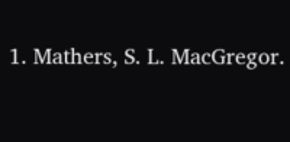1. Mathers, S. L. MacGregor.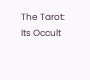The Tarot: Its Occult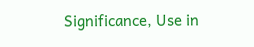Significance, Use in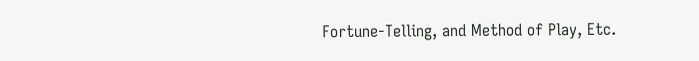Fortune-Telling, and Method of Play, Etc.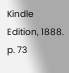Kindle Edition, 1888. p. 73